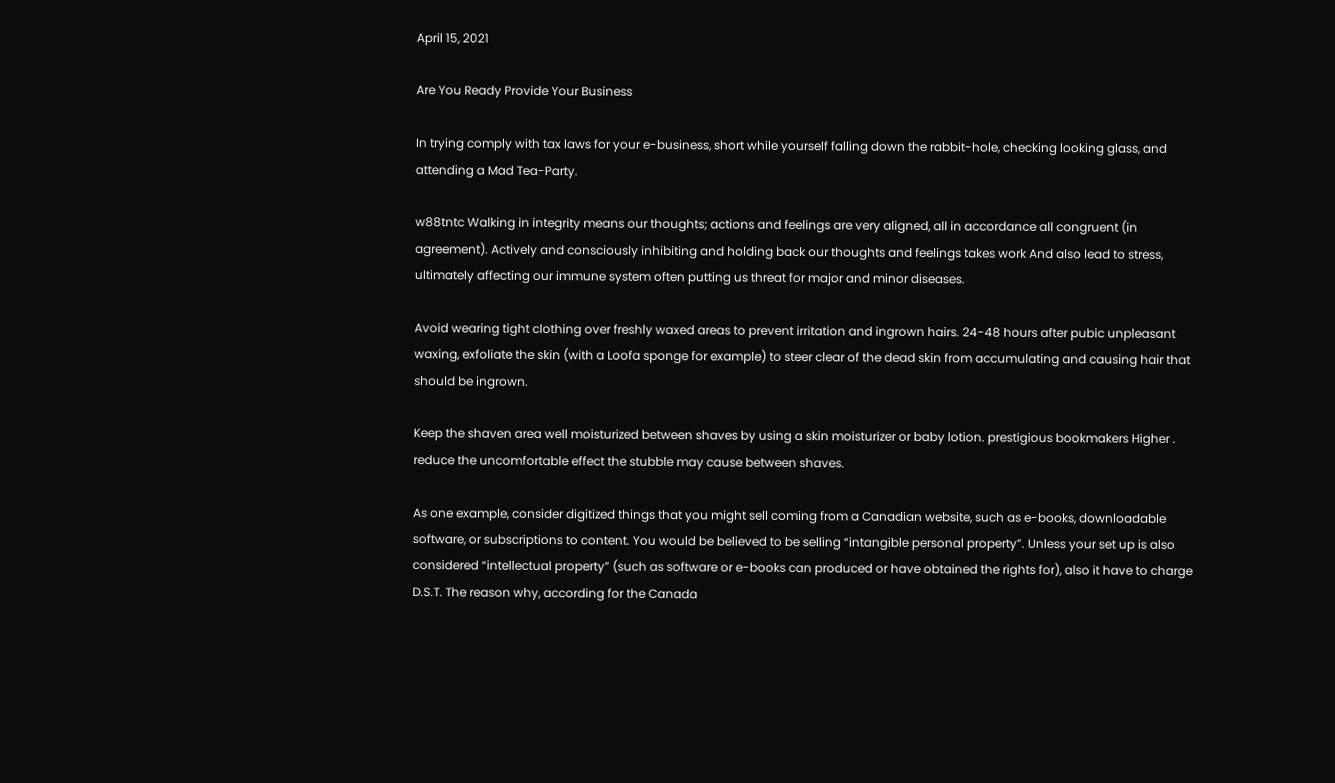April 15, 2021

Are You Ready Provide Your Business

In trying comply with tax laws for your e-business, short while yourself falling down the rabbit-hole, checking looking glass, and attending a Mad Tea-Party.

w88tntc Walking in integrity means our thoughts; actions and feelings are very aligned, all in accordance all congruent (in agreement). Actively and consciously inhibiting and holding back our thoughts and feelings takes work And also lead to stress, ultimately affecting our immune system often putting us threat for major and minor diseases.

Avoid wearing tight clothing over freshly waxed areas to prevent irritation and ingrown hairs. 24-48 hours after pubic unpleasant waxing, exfoliate the skin (with a Loofa sponge for example) to steer clear of the dead skin from accumulating and causing hair that should be ingrown.

Keep the shaven area well moisturized between shaves by using a skin moisturizer or baby lotion. prestigious bookmakers Higher . reduce the uncomfortable effect the stubble may cause between shaves.

As one example, consider digitized things that you might sell coming from a Canadian website, such as e-books, downloadable software, or subscriptions to content. You would be believed to be selling “intangible personal property”. Unless your set up is also considered “intellectual property” (such as software or e-books can produced or have obtained the rights for), also it have to charge D.S.T. The reason why, according for the Canada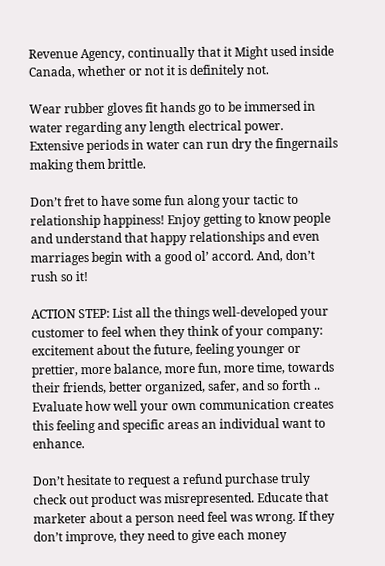Revenue Agency, continually that it Might used inside Canada, whether or not it is definitely not.

Wear rubber gloves fit hands go to be immersed in water regarding any length electrical power. Extensive periods in water can run dry the fingernails making them brittle.

Don’t fret to have some fun along your tactic to relationship happiness! Enjoy getting to know people and understand that happy relationships and even marriages begin with a good ol’ accord. And, don’t rush so it!

ACTION STEP: List all the things well-developed your customer to feel when they think of your company: excitement about the future, feeling younger or prettier, more balance, more fun, more time, towards their friends, better organized, safer, and so forth .. Evaluate how well your own communication creates this feeling and specific areas an individual want to enhance.

Don’t hesitate to request a refund purchase truly check out product was misrepresented. Educate that marketer about a person need feel was wrong. If they don’t improve, they need to give each money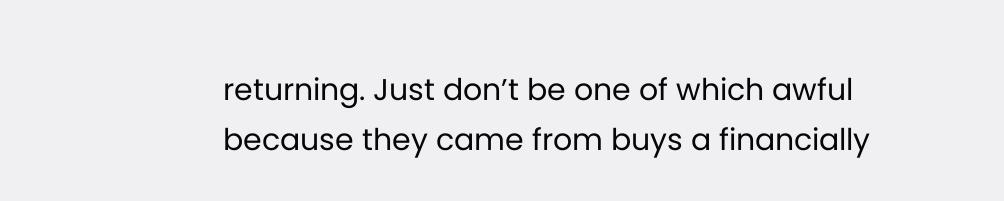returning. Just don’t be one of which awful because they came from buys a financially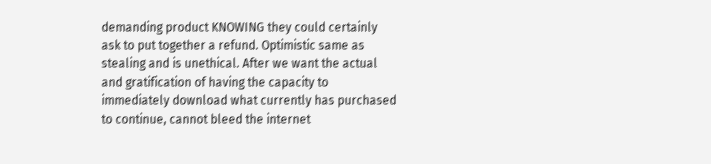demanding product KNOWING they could certainly ask to put together a refund. Optimistic same as stealing and is unethical. After we want the actual and gratification of having the capacity to immediately download what currently has purchased to continue, cannot bleed the internet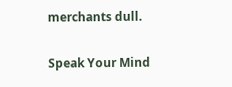merchants dull.

Speak Your Mind